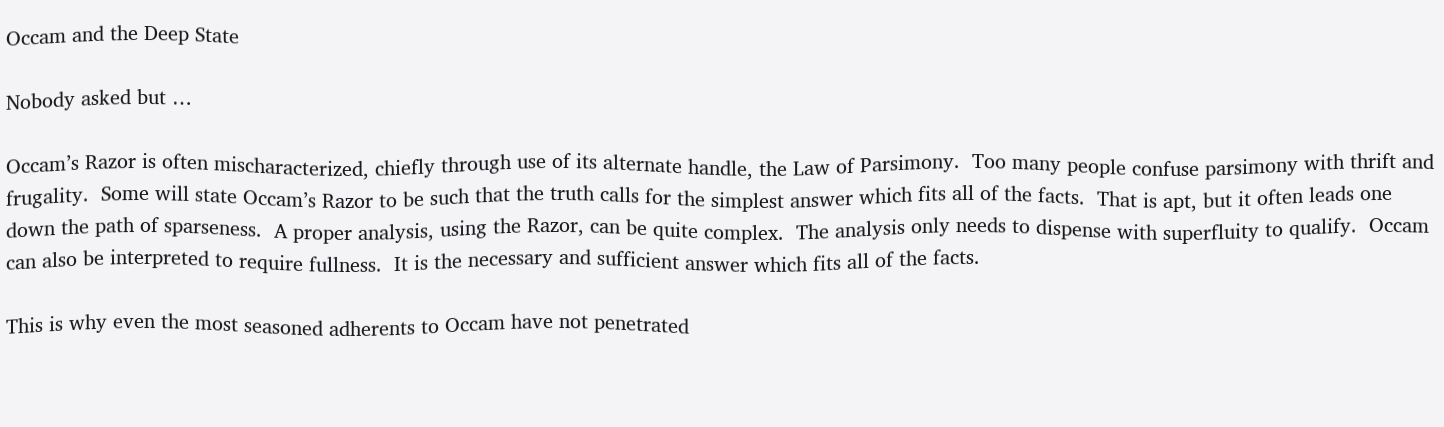Occam and the Deep State

Nobody asked but …

Occam’s Razor is often mischaracterized, chiefly through use of its alternate handle, the Law of Parsimony.  Too many people confuse parsimony with thrift and frugality.  Some will state Occam’s Razor to be such that the truth calls for the simplest answer which fits all of the facts.  That is apt, but it often leads one down the path of sparseness.  A proper analysis, using the Razor, can be quite complex.  The analysis only needs to dispense with superfluity to qualify.  Occam can also be interpreted to require fullness.  It is the necessary and sufficient answer which fits all of the facts.

This is why even the most seasoned adherents to Occam have not penetrated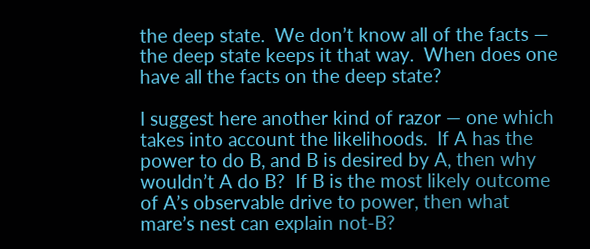the deep state.  We don’t know all of the facts — the deep state keeps it that way.  When does one have all the facts on the deep state?

I suggest here another kind of razor — one which takes into account the likelihoods.  If A has the power to do B, and B is desired by A, then why wouldn’t A do B?  If B is the most likely outcome of A’s observable drive to power, then what mare’s nest can explain not-B?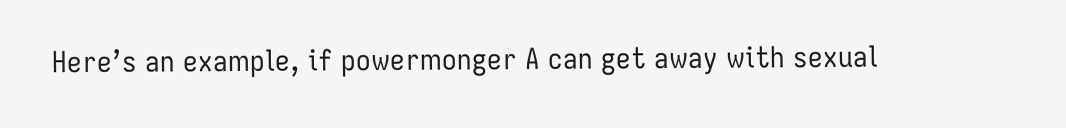Here’s an example, if powermonger A can get away with sexual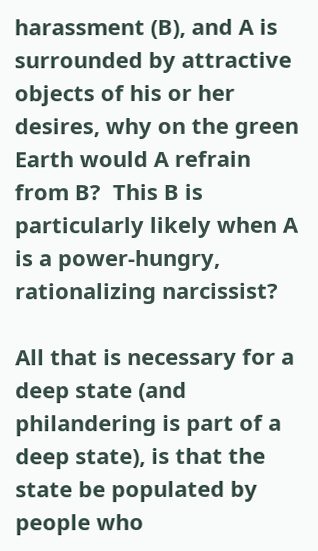harassment (B), and A is surrounded by attractive objects of his or her desires, why on the green Earth would A refrain from B?  This B is particularly likely when A is a power-hungry, rationalizing narcissist?

All that is necessary for a deep state (and philandering is part of a deep state), is that the state be populated by people who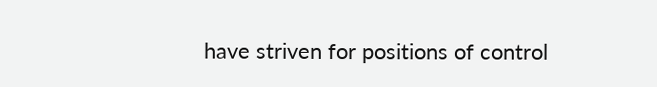have striven for positions of control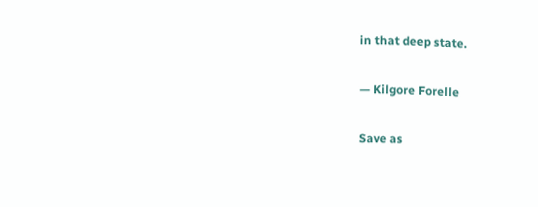in that deep state.

— Kilgore Forelle

Save as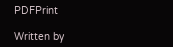PDFPrint

Written by